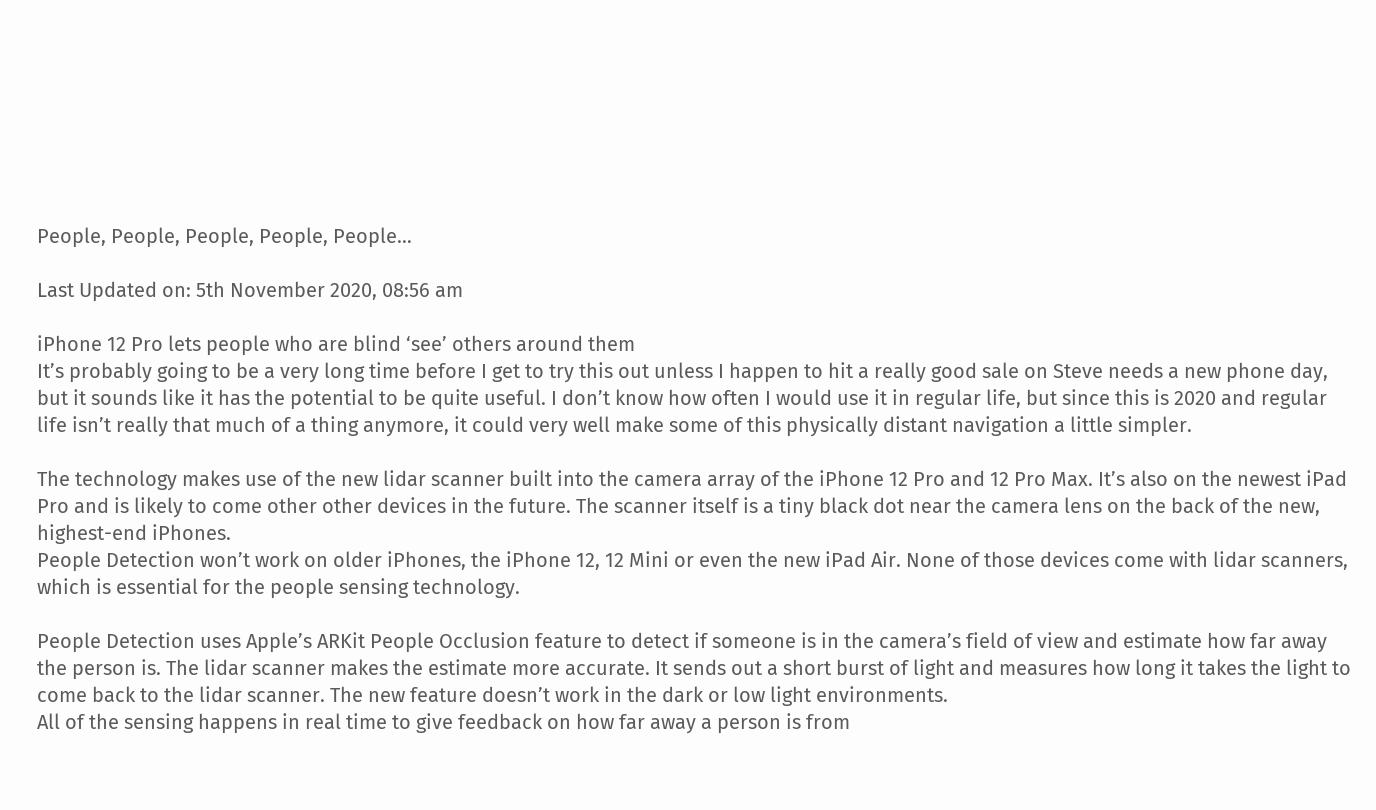People, People, People, People, People…

Last Updated on: 5th November 2020, 08:56 am

iPhone 12 Pro lets people who are blind ‘see’ others around them
It’s probably going to be a very long time before I get to try this out unless I happen to hit a really good sale on Steve needs a new phone day, but it sounds like it has the potential to be quite useful. I don’t know how often I would use it in regular life, but since this is 2020 and regular life isn’t really that much of a thing anymore, it could very well make some of this physically distant navigation a little simpler.

The technology makes use of the new lidar scanner built into the camera array of the iPhone 12 Pro and 12 Pro Max. It’s also on the newest iPad Pro and is likely to come other other devices in the future. The scanner itself is a tiny black dot near the camera lens on the back of the new, highest-end iPhones.
People Detection won’t work on older iPhones, the iPhone 12, 12 Mini or even the new iPad Air. None of those devices come with lidar scanners, which is essential for the people sensing technology.

People Detection uses Apple’s ARKit People Occlusion feature to detect if someone is in the camera’s field of view and estimate how far away the person is. The lidar scanner makes the estimate more accurate. It sends out a short burst of light and measures how long it takes the light to come back to the lidar scanner. The new feature doesn’t work in the dark or low light environments.
All of the sensing happens in real time to give feedback on how far away a person is from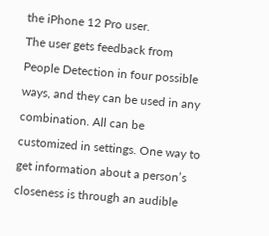the iPhone 12 Pro user.
The user gets feedback from People Detection in four possible ways, and they can be used in any combination. All can be customized in settings. One way to get information about a person’s closeness is through an audible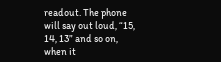readout. The phone will say out loud, “15, 14, 13” and so on, when it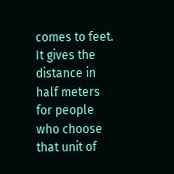comes to feet. It gives the distance in half meters for people who choose that unit of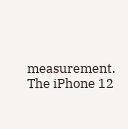measurement.
The iPhone 12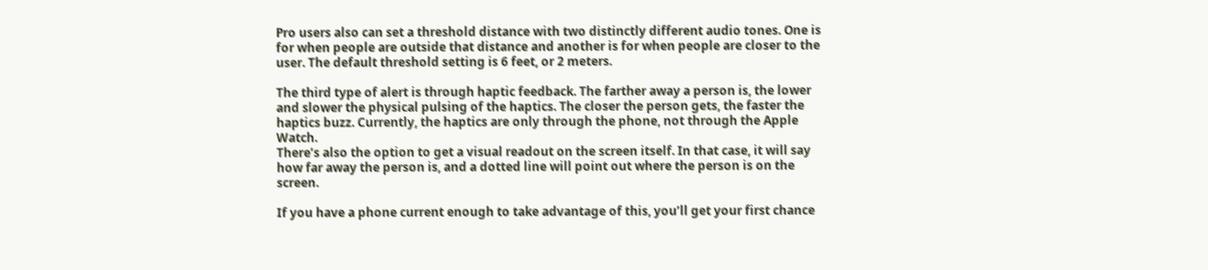Pro users also can set a threshold distance with two distinctly different audio tones. One is for when people are outside that distance and another is for when people are closer to the user. The default threshold setting is 6 feet, or 2 meters.

The third type of alert is through haptic feedback. The farther away a person is, the lower and slower the physical pulsing of the haptics. The closer the person gets, the faster the haptics buzz. Currently, the haptics are only through the phone, not through the Apple Watch.
There’s also the option to get a visual readout on the screen itself. In that case, it will say how far away the person is, and a dotted line will point out where the person is on the screen.

If you have a phone current enough to take advantage of this, you’ll get your first chance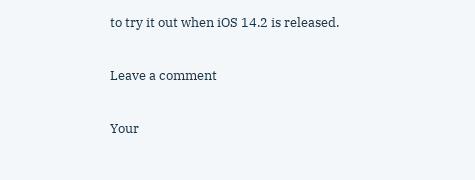to try it out when iOS 14.2 is released.

Leave a comment

Your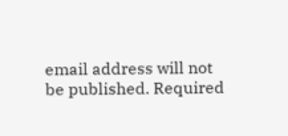email address will not be published. Required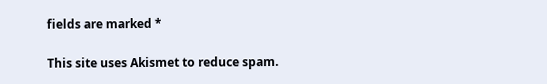fields are marked *

This site uses Akismet to reduce spam.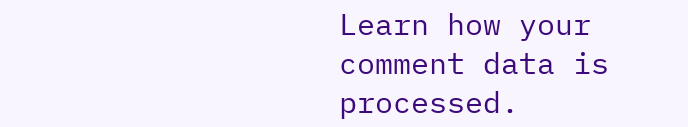Learn how your comment data is processed.